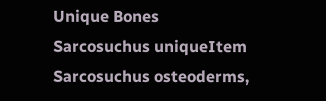Unique Bones
Sarcosuchus uniqueItem
Sarcosuchus osteoderms,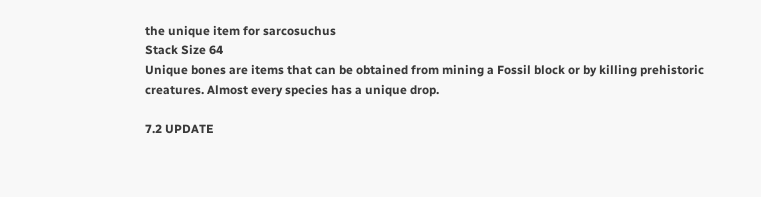the unique item for sarcosuchus
Stack Size 64
Unique bones are items that can be obtained from mining a Fossil block or by killing prehistoric creatures. Almost every species has a unique drop.

7.2 UPDATE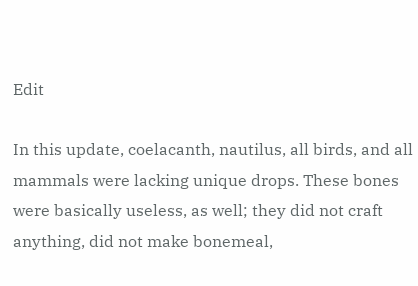Edit

In this update, coelacanth, nautilus, all birds, and all mammals were lacking unique drops. These bones were basically useless, as well; they did not craft anything, did not make bonemeal,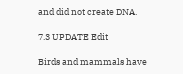and did not create DNA.

7.3 UPDATE Edit

Birds and mammals have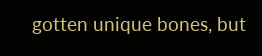gotten unique bones, but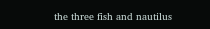the three fish and nautilus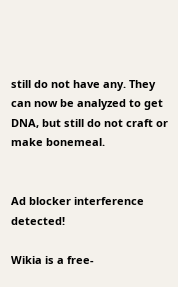still do not have any. They can now be analyzed to get DNA, but still do not craft or make bonemeal.


Ad blocker interference detected!

Wikia is a free-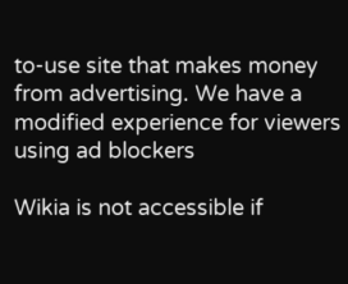to-use site that makes money from advertising. We have a modified experience for viewers using ad blockers

Wikia is not accessible if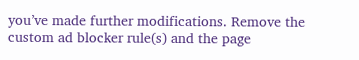you’ve made further modifications. Remove the custom ad blocker rule(s) and the page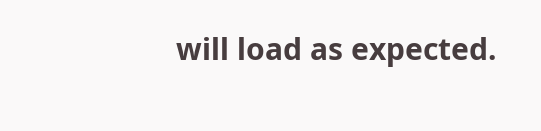will load as expected.